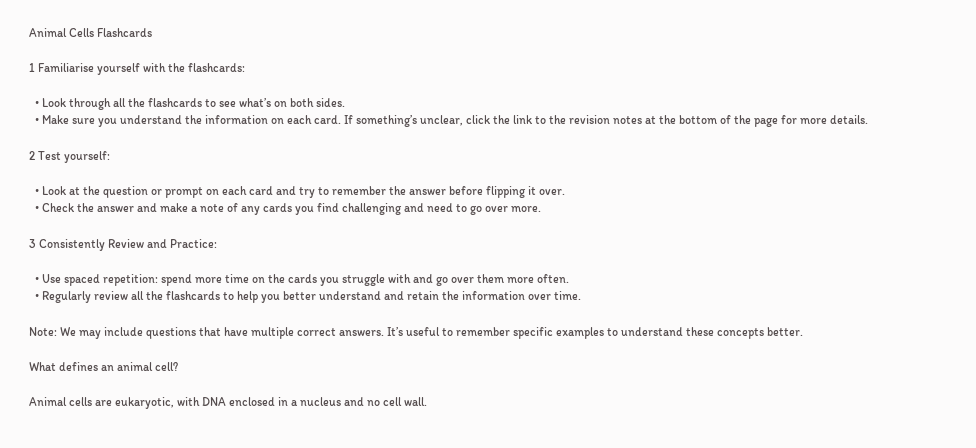Animal Cells Flashcards

1 Familiarise yourself with the flashcards:

  • Look through all the flashcards to see what’s on both sides.
  • Make sure you understand the information on each card. If something’s unclear, click the link to the revision notes at the bottom of the page for more details.

2 Test yourself:

  • Look at the question or prompt on each card and try to remember the answer before flipping it over.
  • Check the answer and make a note of any cards you find challenging and need to go over more.

3 Consistently Review and Practice:

  • Use spaced repetition: spend more time on the cards you struggle with and go over them more often.
  • Regularly review all the flashcards to help you better understand and retain the information over time.

Note: We may include questions that have multiple correct answers. It’s useful to remember specific examples to understand these concepts better.

What defines an animal cell?

Animal cells are eukaryotic, with DNA enclosed in a nucleus and no cell wall.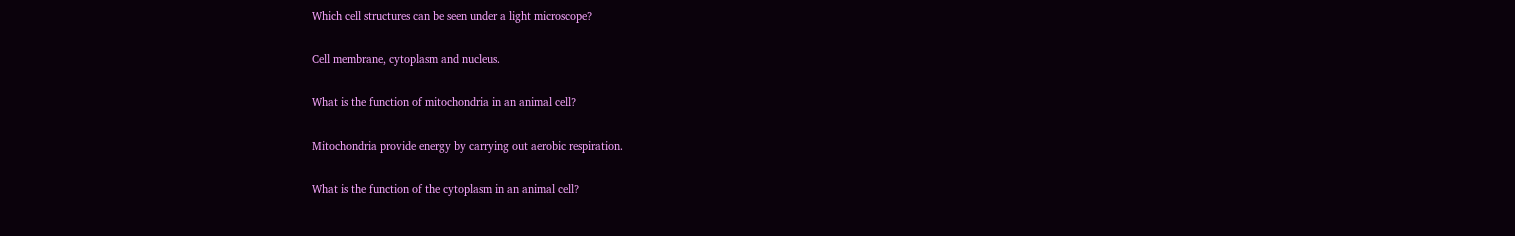Which cell structures can be seen under a light microscope?

Cell membrane, cytoplasm and nucleus.

What is the function of mitochondria in an animal cell?

Mitochondria provide energy by carrying out aerobic respiration.

What is the function of the cytoplasm in an animal cell?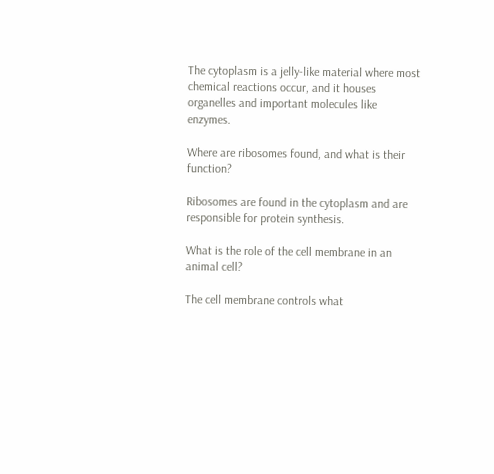The cytoplasm is a jelly-like material where most chemical reactions occur, and it houses organelles and important molecules like enzymes.

Where are ribosomes found, and what is their function?

Ribosomes are found in the cytoplasm and are responsible for protein synthesis.

What is the role of the cell membrane in an animal cell?

The cell membrane controls what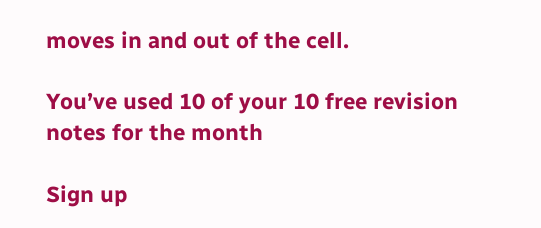moves in and out of the cell.

You’ve used 10 of your 10 free revision notes for the month

Sign up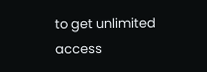to get unlimited access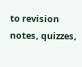to revision notes, quizzes,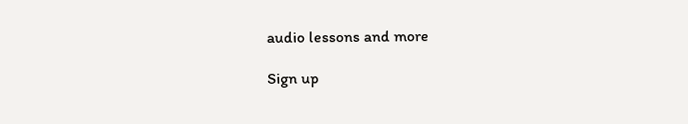audio lessons and more

Sign up